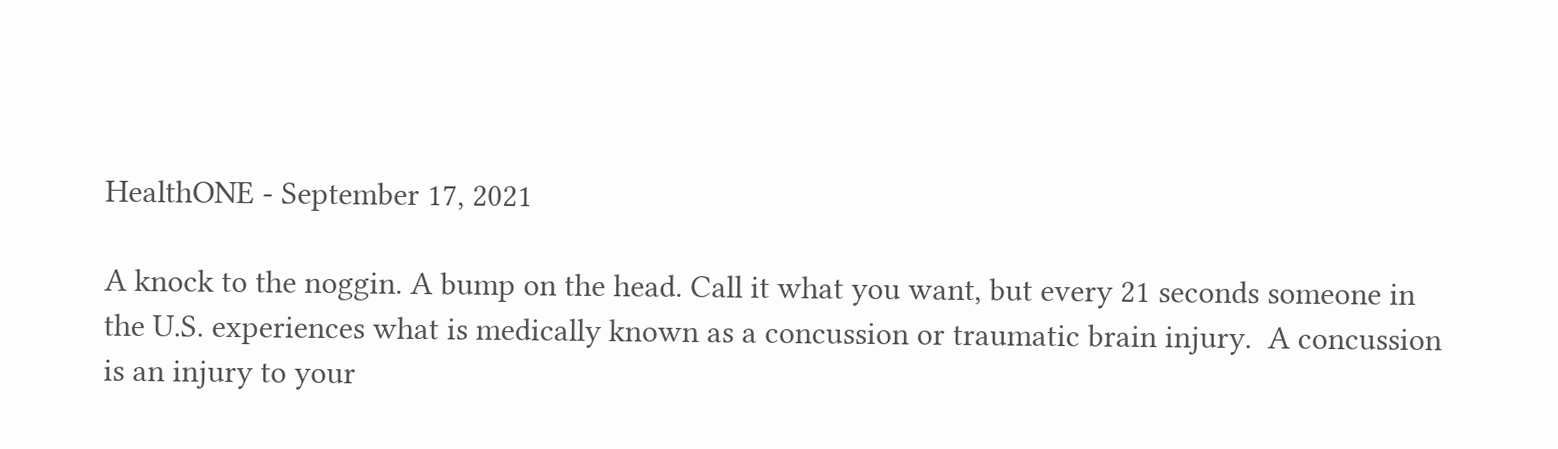HealthONE - September 17, 2021

A knock to the noggin. A bump on the head. Call it what you want, but every 21 seconds someone in the U.S. experiences what is medically known as a concussion or traumatic brain injury.  A concussion is an injury to your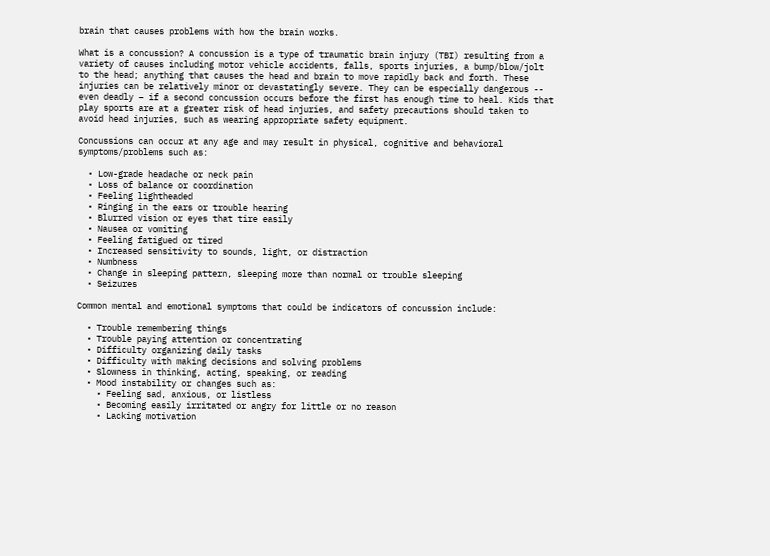brain that causes problems with how the brain works.

What is a concussion? A concussion is a type of traumatic brain injury (TBI) resulting from a variety of causes including motor vehicle accidents, falls, sports injuries, a bump/blow/jolt to the head; anything that causes the head and brain to move rapidly back and forth. These injuries can be relatively minor or devastatingly severe. They can be especially dangerous -- even deadly – if a second concussion occurs before the first has enough time to heal. Kids that play sports are at a greater risk of head injuries, and safety precautions should taken to avoid head injuries, such as wearing appropriate safety equipment.

Concussions can occur at any age and may result in physical, cognitive and behavioral symptoms/problems such as:

  • Low-grade headache or neck pain
  • Loss of balance or coordination
  • Feeling lightheaded
  • Ringing in the ears or trouble hearing
  • Blurred vision or eyes that tire easily
  • Nausea or vomiting
  • Feeling fatigued or tired
  • Increased sensitivity to sounds, light, or distraction
  • Numbness
  • Change in sleeping pattern, sleeping more than normal or trouble sleeping
  • Seizures

Common mental and emotional symptoms that could be indicators of concussion include:

  • Trouble remembering things
  • Trouble paying attention or concentrating
  • Difficulty organizing daily tasks
  • Difficulty with making decisions and solving problems
  • Slowness in thinking, acting, speaking, or reading
  • Mood instability or changes such as:
    • Feeling sad, anxious, or listless
    • Becoming easily irritated or angry for little or no reason
    • Lacking motivation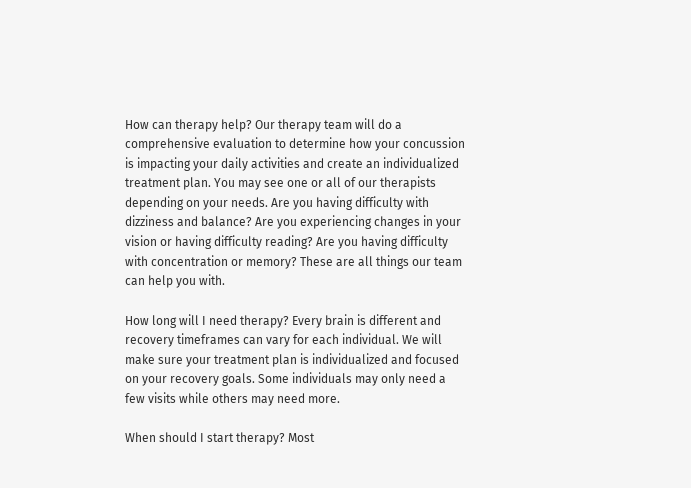How can therapy help? Our therapy team will do a comprehensive evaluation to determine how your concussion is impacting your daily activities and create an individualized treatment plan. You may see one or all of our therapists depending on your needs. Are you having difficulty with dizziness and balance? Are you experiencing changes in your vision or having difficulty reading? Are you having difficulty with concentration or memory? These are all things our team can help you with.

How long will I need therapy? Every brain is different and recovery timeframes can vary for each individual. We will make sure your treatment plan is individualized and focused on your recovery goals. Some individuals may only need a few visits while others may need more.

When should I start therapy? Most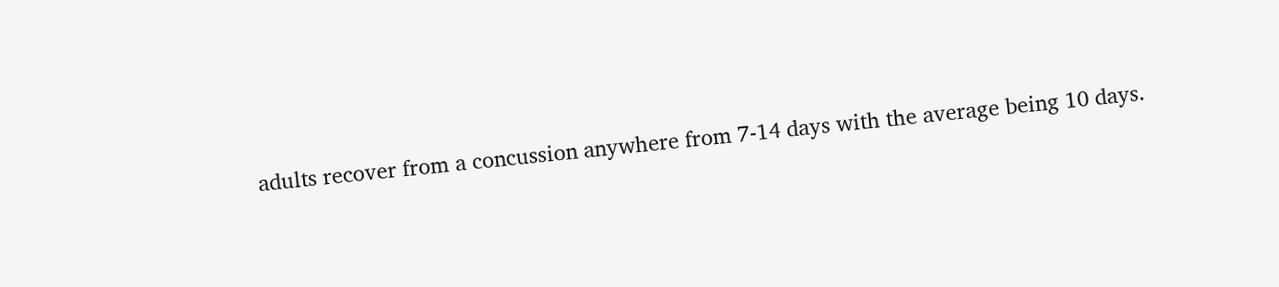adults recover from a concussion anywhere from 7-14 days with the average being 10 days.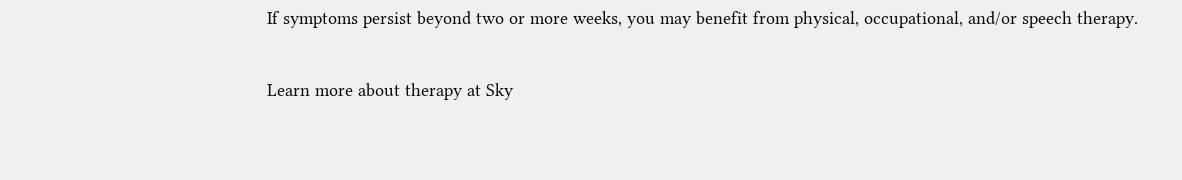If symptoms persist beyond two or more weeks, you may benefit from physical, occupational, and/or speech therapy.

Learn more about therapy at Sky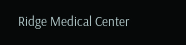Ridge Medical Center